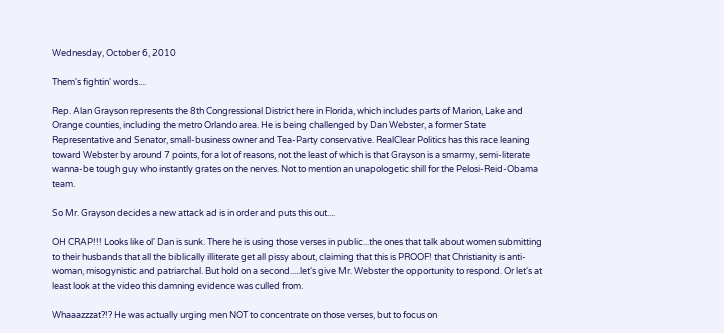Wednesday, October 6, 2010

Them's fightin' words....

Rep. Alan Grayson represents the 8th Congressional District here in Florida, which includes parts of Marion, Lake and Orange counties, including the metro Orlando area. He is being challenged by Dan Webster, a former State Representative and Senator, small-business owner and Tea-Party conservative. RealClear Politics has this race leaning toward Webster by around 7 points, for a lot of reasons, not the least of which is that Grayson is a smarmy, semi-literate wanna-be tough guy who instantly grates on the nerves. Not to mention an unapologetic shill for the Pelosi-Reid-Obama team.

So Mr. Grayson decides a new attack ad is in order and puts this out....

OH CRAP!!! Looks like ol' Dan is sunk. There he is using those verses in public...the ones that talk about women submitting to their husbands that all the biblically illiterate get all pissy about, claiming that this is PROOF! that Christianity is anti-woman, misogynistic and patriarchal. But hold on a second.....let's give Mr. Webster the opportunity to respond. Or let's at least look at the video this damning evidence was culled from.

Whaaazzzat?!? He was actually urging men NOT to concentrate on those verses, but to focus on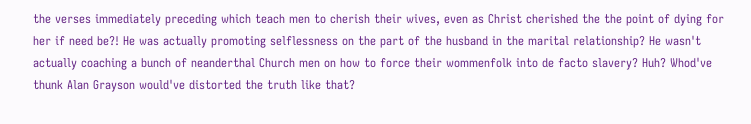the verses immediately preceding which teach men to cherish their wives, even as Christ cherished the the point of dying for her if need be?! He was actually promoting selflessness on the part of the husband in the marital relationship? He wasn't actually coaching a bunch of neanderthal Church men on how to force their wommenfolk into de facto slavery? Huh? Whod've thunk Alan Grayson would've distorted the truth like that?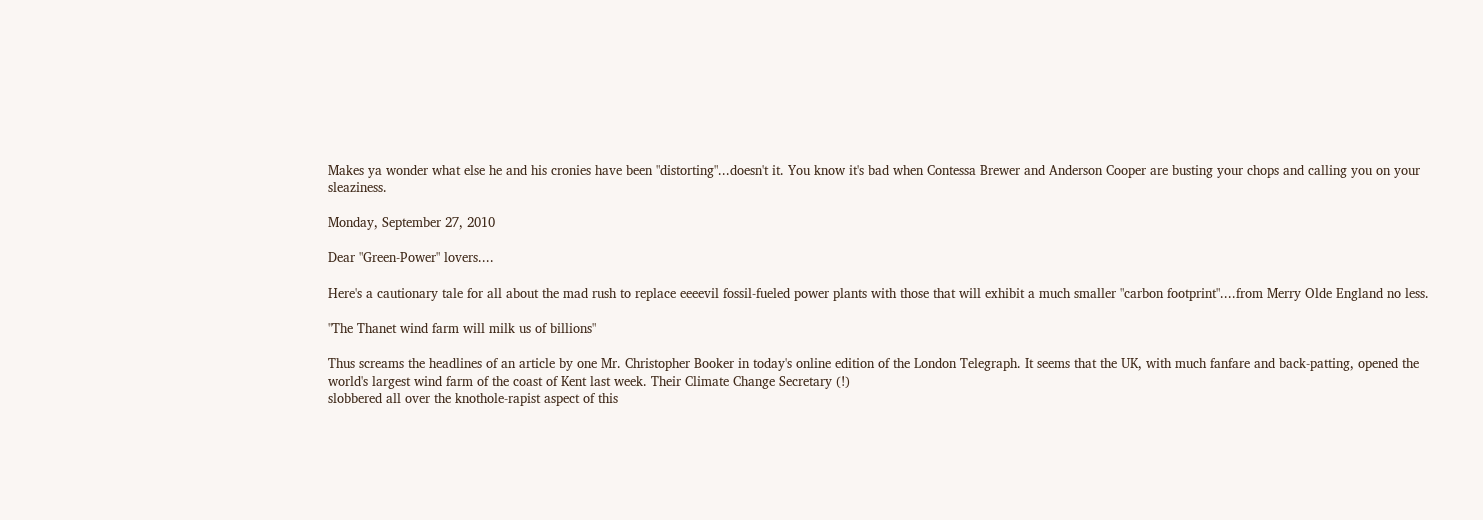Makes ya wonder what else he and his cronies have been "distorting"...doesn't it. You know it's bad when Contessa Brewer and Anderson Cooper are busting your chops and calling you on your sleaziness.

Monday, September 27, 2010

Dear "Green-Power" lovers....

Here's a cautionary tale for all about the mad rush to replace eeeevil fossil-fueled power plants with those that will exhibit a much smaller "carbon footprint"....from Merry Olde England no less.

"The Thanet wind farm will milk us of billions"

Thus screams the headlines of an article by one Mr. Christopher Booker in today's online edition of the London Telegraph. It seems that the UK, with much fanfare and back-patting, opened the world's largest wind farm of the coast of Kent last week. Their Climate Change Secretary (!)
slobbered all over the knothole-rapist aspect of this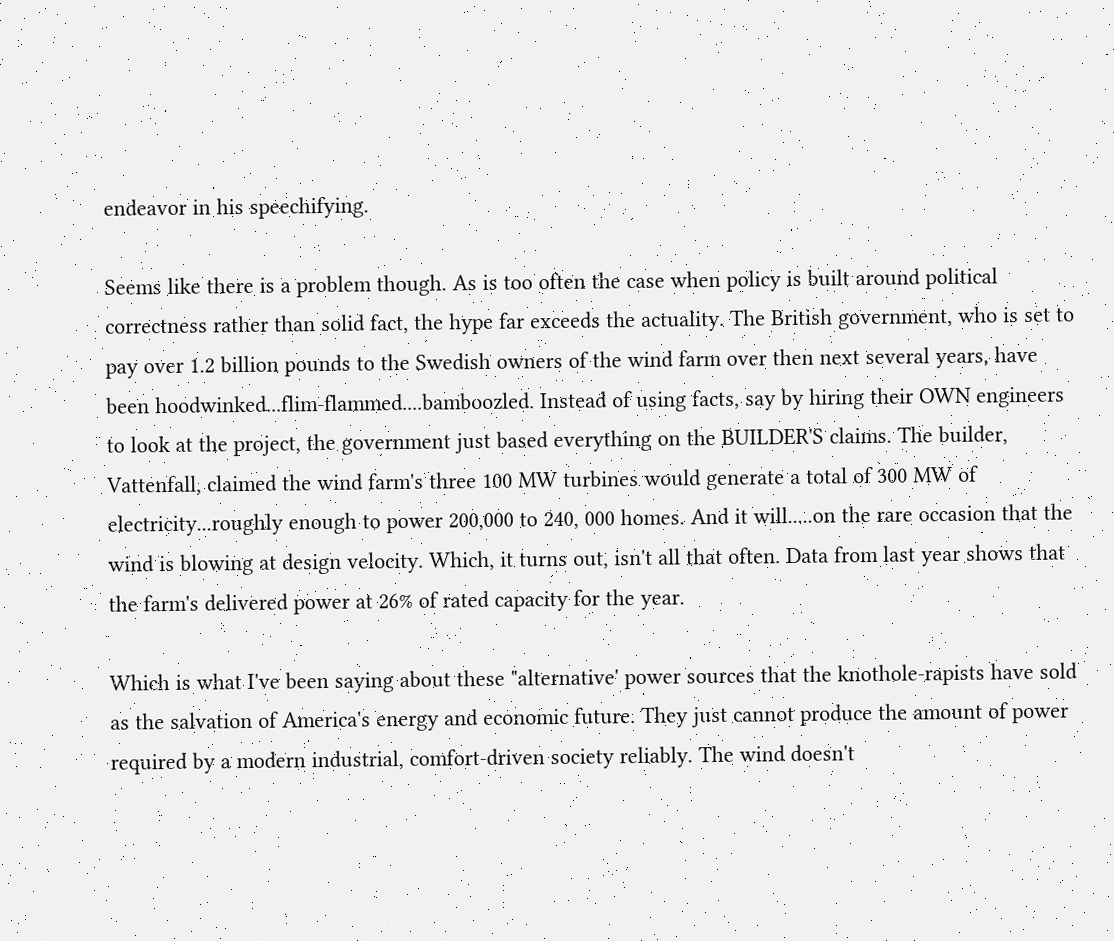endeavor in his speechifying.

Seems like there is a problem though. As is too often the case when policy is built around political correctness rather than solid fact, the hype far exceeds the actuality. The British government, who is set to pay over 1.2 billion pounds to the Swedish owners of the wind farm over then next several years, have been hoodwinked...flim-flammed....bamboozled. Instead of using facts, say by hiring their OWN engineers to look at the project, the government just based everything on the BUILDER'S claims. The builder, Vattenfall, claimed the wind farm's three 100 MW turbines would generate a total of 300 MW of electricity...roughly enough to power 200,000 to 240, 000 homes. And it will.....on the rare occasion that the wind is blowing at design velocity. Which, it turns out, isn't all that often. Data from last year shows that the farm's delivered power at 26% of rated capacity for the year.

Which is what I've been saying about these "alternative' power sources that the knothole-rapists have sold as the salvation of America's energy and economic future. They just cannot produce the amount of power required by a modern industrial, comfort-driven society reliably. The wind doesn't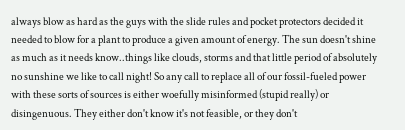always blow as hard as the guys with the slide rules and pocket protectors decided it needed to blow for a plant to produce a given amount of energy. The sun doesn't shine as much as it needs know..things like clouds, storms and that little period of absolutely no sunshine we like to call night! So any call to replace all of our fossil-fueled power with these sorts of sources is either woefully misinformed (stupid really) or disingenuous. They either don't know it's not feasible, or they don't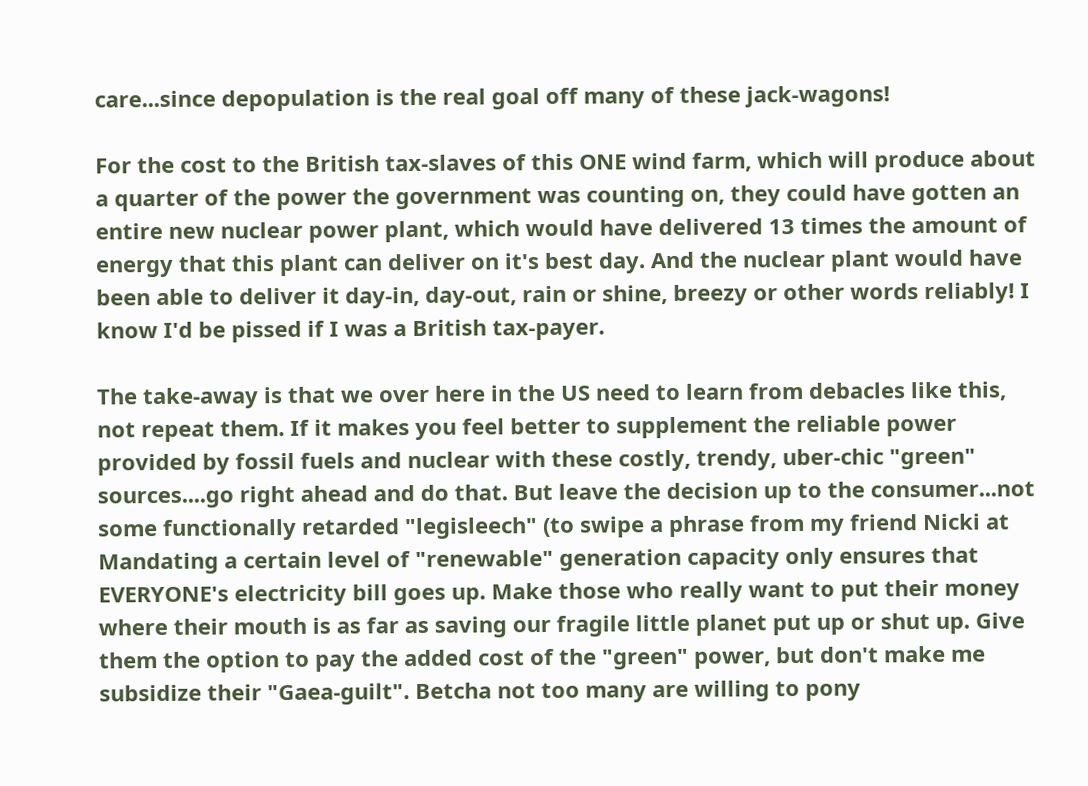care...since depopulation is the real goal off many of these jack-wagons!

For the cost to the British tax-slaves of this ONE wind farm, which will produce about a quarter of the power the government was counting on, they could have gotten an entire new nuclear power plant, which would have delivered 13 times the amount of energy that this plant can deliver on it's best day. And the nuclear plant would have been able to deliver it day-in, day-out, rain or shine, breezy or other words reliably! I know I'd be pissed if I was a British tax-payer.

The take-away is that we over here in the US need to learn from debacles like this, not repeat them. If it makes you feel better to supplement the reliable power provided by fossil fuels and nuclear with these costly, trendy, uber-chic "green" sources....go right ahead and do that. But leave the decision up to the consumer...not some functionally retarded "legisleech" (to swipe a phrase from my friend Nicki at Mandating a certain level of "renewable" generation capacity only ensures that EVERYONE's electricity bill goes up. Make those who really want to put their money where their mouth is as far as saving our fragile little planet put up or shut up. Give them the option to pay the added cost of the "green" power, but don't make me subsidize their "Gaea-guilt". Betcha not too many are willing to pony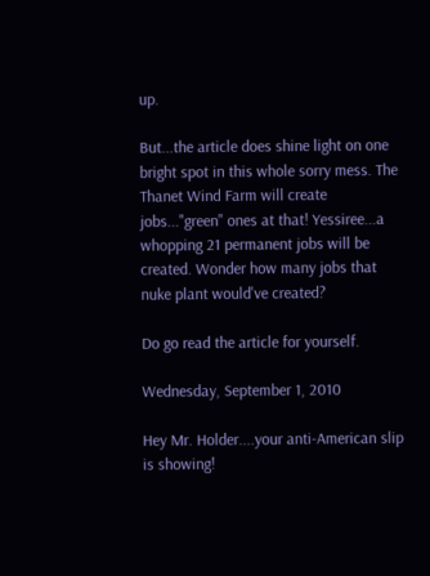up.

But...the article does shine light on one bright spot in this whole sorry mess. The Thanet Wind Farm will create jobs..."green" ones at that! Yessiree...a whopping 21 permanent jobs will be created. Wonder how many jobs that nuke plant would've created?

Do go read the article for yourself.

Wednesday, September 1, 2010

Hey Mr. Holder....your anti-American slip is showing!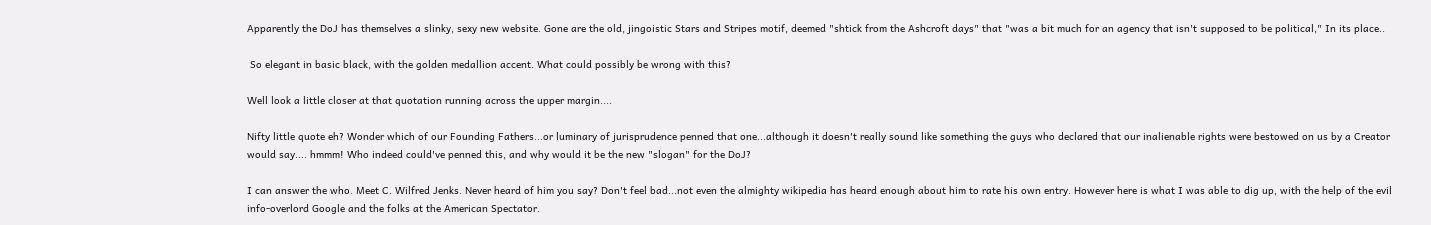Apparently the DoJ has themselves a slinky, sexy new website. Gone are the old, jingoistic Stars and Stripes motif, deemed "shtick from the Ashcroft days" that "was a bit much for an agency that isn't supposed to be political," In its place..

 So elegant in basic black, with the golden medallion accent. What could possibly be wrong with this?

Well look a little closer at that quotation running across the upper margin....

Nifty little quote eh? Wonder which of our Founding Fathers...or luminary of jurisprudence penned that one...although it doesn't really sound like something the guys who declared that our inalienable rights were bestowed on us by a Creator would say.... hmmm! Who indeed could've penned this, and why would it be the new "slogan" for the DoJ?

I can answer the who. Meet C. Wilfred Jenks. Never heard of him you say? Don't feel bad...not even the almighty wikipedia has heard enough about him to rate his own entry. However here is what I was able to dig up, with the help of the evil info-overlord Google and the folks at the American Spectator.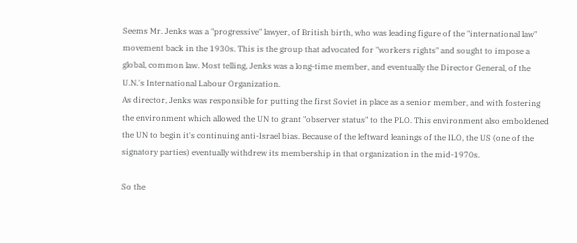Seems Mr. Jenks was a "progressive" lawyer, of British birth, who was leading figure of the "international law" movement back in the 1930s. This is the group that advocated for "workers rights" and sought to impose a global, common law. Most telling, Jenks was a long-time member, and eventually the Director General, of the U.N.'s International Labour Organization.
As director, Jenks was responsible for putting the first Soviet in place as a senior member, and with fostering the environment which allowed the UN to grant "observer status" to the PLO. This environment also emboldened the UN to begin it's continuing anti-Israel bias. Because of the leftward leanings of the ILO, the US (one of the signatory parties) eventually withdrew its membership in that organization in the mid-1970s.

So the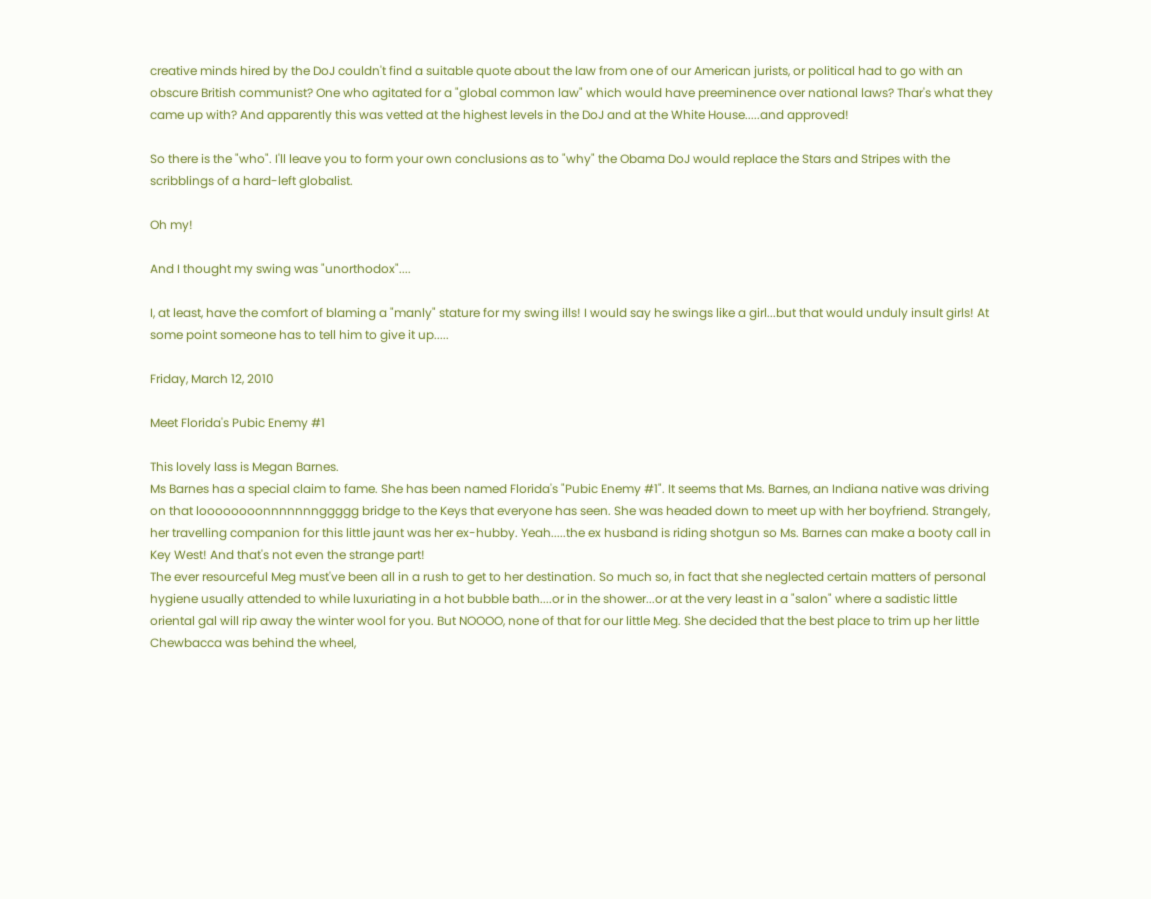creative minds hired by the DoJ couldn't find a suitable quote about the law from one of our American jurists, or political had to go with an obscure British communist? One who agitated for a "global common law" which would have preeminence over national laws? Thar's what they came up with? And apparently this was vetted at the highest levels in the DoJ and at the White House.....and approved!

So there is the "who". I'll leave you to form your own conclusions as to "why" the Obama DoJ would replace the Stars and Stripes with the scribblings of a hard-left globalist.

Oh my!

And I thought my swing was "unorthodox"....

I, at least, have the comfort of blaming a "manly" stature for my swing ills! I would say he swings like a girl...but that would unduly insult girls! At some point someone has to tell him to give it up.....

Friday, March 12, 2010

Meet Florida's Pubic Enemy #1

This lovely lass is Megan Barnes.
Ms Barnes has a special claim to fame. She has been named Florida's "Pubic Enemy #1". It seems that Ms. Barnes, an Indiana native was driving on that loooooooonnnnnnnggggg bridge to the Keys that everyone has seen. She was headed down to meet up with her boyfriend. Strangely, her travelling companion for this little jaunt was her ex-hubby. Yeah.....the ex husband is riding shotgun so Ms. Barnes can make a booty call in Key West! And that's not even the strange part!
The ever resourceful Meg must've been all in a rush to get to her destination. So much so, in fact that she neglected certain matters of personal hygiene usually attended to while luxuriating in a hot bubble bath....or in the shower...or at the very least in a "salon" where a sadistic little oriental gal will rip away the winter wool for you. But NOOOO, none of that for our little Meg. She decided that the best place to trim up her little Chewbacca was behind the wheel,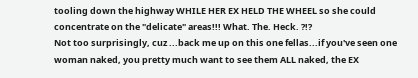tooling down the highway WHILE HER EX HELD THE WHEEL so she could concentrate on the "delicate" areas!!! What. The. Heck. ?!?
Not too surprisingly, cuz ...back me up on this one fellas...if you've seen one woman naked, you pretty much want to see them ALL naked, the EX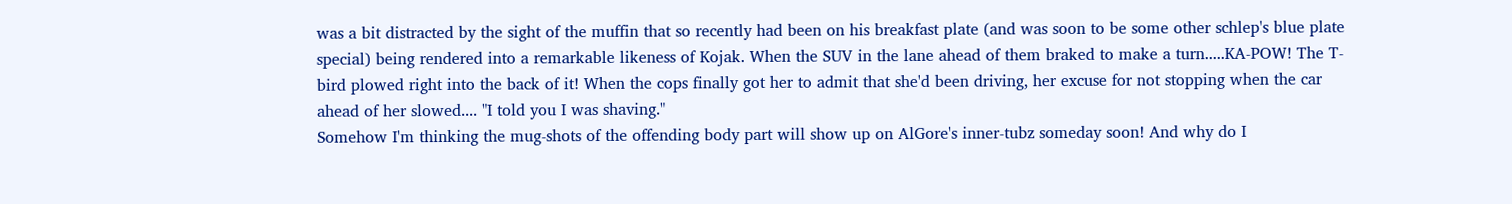was a bit distracted by the sight of the muffin that so recently had been on his breakfast plate (and was soon to be some other schlep's blue plate special) being rendered into a remarkable likeness of Kojak. When the SUV in the lane ahead of them braked to make a turn.....KA-POW! The T-bird plowed right into the back of it! When the cops finally got her to admit that she'd been driving, her excuse for not stopping when the car ahead of her slowed.... "I told you I was shaving."
Somehow I'm thinking the mug-shots of the offending body part will show up on AlGore's inner-tubz someday soon! And why do I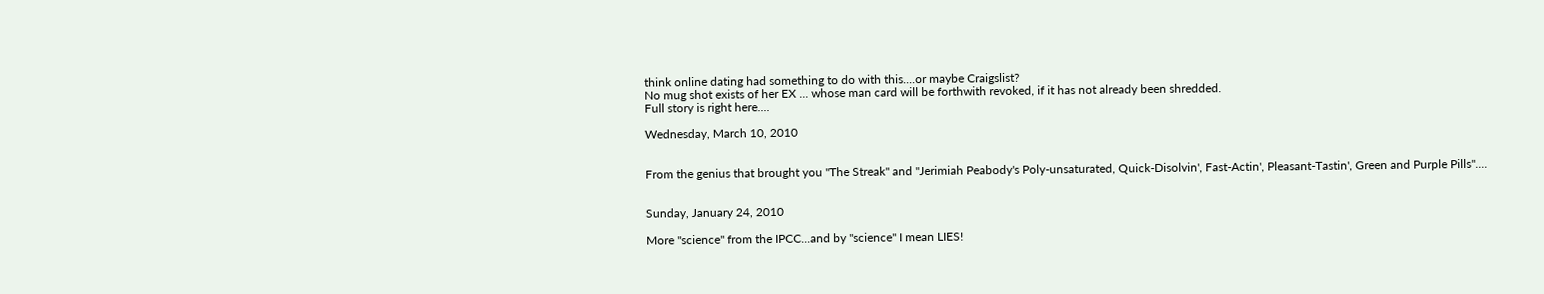think online dating had something to do with this....or maybe Craigslist?
No mug shot exists of her EX ... whose man card will be forthwith revoked, if it has not already been shredded.
Full story is right here....

Wednesday, March 10, 2010


From the genius that brought you "The Streak" and "Jerimiah Peabody's Poly-unsaturated, Quick-Disolvin', Fast-Actin', Pleasant-Tastin', Green and Purple Pills"....


Sunday, January 24, 2010

More "science" from the IPCC...and by "science" I mean LIES!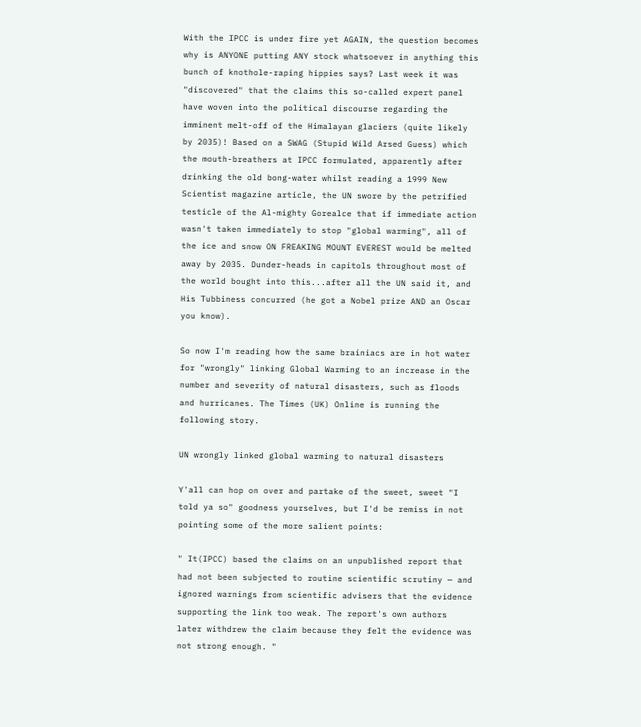With the IPCC is under fire yet AGAIN, the question becomes why is ANYONE putting ANY stock whatsoever in anything this bunch of knothole-raping hippies says? Last week it was "discovered" that the claims this so-called expert panel have woven into the political discourse regarding the imminent melt-off of the Himalayan glaciers (quite likely by 2035)! Based on a SWAG (Stupid Wild Arsed Guess) which the mouth-breathers at IPCC formulated, apparently after drinking the old bong-water whilst reading a 1999 New Scientist magazine article, the UN swore by the petrified testicle of the Al-mighty Gorealce that if immediate action wasn't taken immediately to stop "global warming", all of the ice and snow ON FREAKING MOUNT EVEREST would be melted away by 2035. Dunder-heads in capitols throughout most of the world bought into this...after all the UN said it, and His Tubbiness concurred (he got a Nobel prize AND an Oscar you know).

So now I'm reading how the same brainiacs are in hot water for "wrongly" linking Global Warming to an increase in the number and severity of natural disasters, such as floods and hurricanes. The Times (UK) Online is running the following story.

UN wrongly linked global warming to natural disasters

Y'all can hop on over and partake of the sweet, sweet "I told ya so" goodness yourselves, but I'd be remiss in not pointing some of the more salient points:

" It(IPCC) based the claims on an unpublished report that had not been subjected to routine scientific scrutiny — and ignored warnings from scientific advisers that the evidence supporting the link too weak. The report's own authors later withdrew the claim because they felt the evidence was not strong enough. "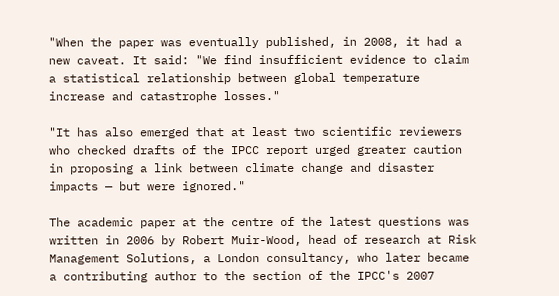"When the paper was eventually published, in 2008, it had a new caveat. It said: "We find insufficient evidence to claim a statistical relationship between global temperature increase and catastrophe losses."

"It has also emerged that at least two scientific reviewers who checked drafts of the IPCC report urged greater caution in proposing a link between climate change and disaster impacts — but were ignored."

The academic paper at the centre of the latest questions was written in 2006 by Robert Muir-Wood, head of research at Risk Management Solutions, a London consultancy, who later became a contributing author to the section of the IPCC's 2007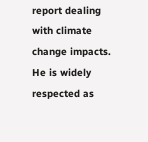report dealing with climate change impacts. He is widely respected as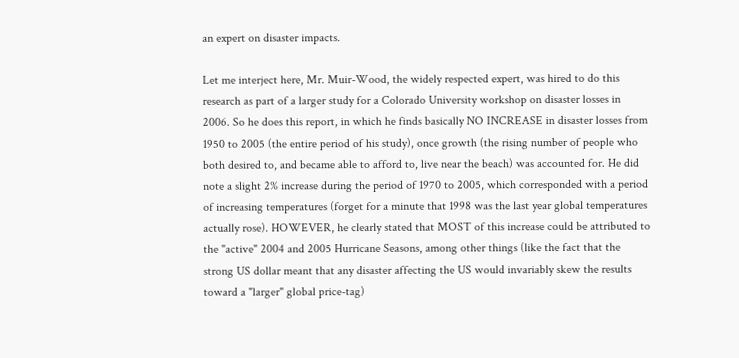an expert on disaster impacts.

Let me interject here, Mr. Muir-Wood, the widely respected expert, was hired to do this research as part of a larger study for a Colorado University workshop on disaster losses in 2006. So he does this report, in which he finds basically NO INCREASE in disaster losses from 1950 to 2005 (the entire period of his study), once growth (the rising number of people who both desired to, and became able to afford to, live near the beach) was accounted for. He did note a slight 2% increase during the period of 1970 to 2005, which corresponded with a period of increasing temperatures (forget for a minute that 1998 was the last year global temperatures actually rose). HOWEVER, he clearly stated that MOST of this increase could be attributed to the "active" 2004 and 2005 Hurricane Seasons, among other things (like the fact that the strong US dollar meant that any disaster affecting the US would invariably skew the results toward a "larger" global price-tag)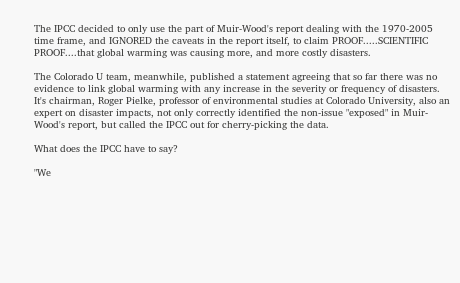The IPCC decided to only use the part of Muir-Wood's report dealing with the 1970-2005 time frame, and IGNORED the caveats in the report itself, to claim PROOF.....SCIENTIFIC PROOF....that global warming was causing more, and more costly disasters.

The Colorado U team, meanwhile, published a statement agreeing that so far there was no evidence to link global warming with any increase in the severity or frequency of disasters. It's chairman, Roger Pielke, professor of environmental studies at Colorado University, also an expert on disaster impacts, not only correctly identified the non-issue "exposed" in Muir-Wood's report, but called the IPCC out for cherry-picking the data.

What does the IPCC have to say?

"We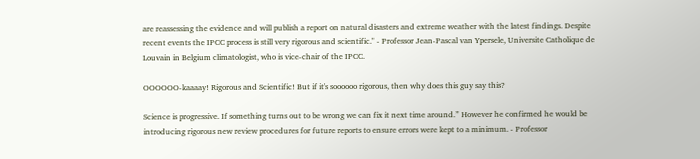are reassessing the evidence and will publish a report on natural disasters and extreme weather with the latest findings. Despite recent events the IPCC process is still very rigorous and scientific." - Professor Jean-Pascal van Ypersele, Universite Catholique de Louvain in Belgium climatologist, who is vice-chair of the IPCC.

OOOOOO-kaaaay! Rigorous and Scientific! But if it's soooooo rigorous, then why does this guy say this?

Science is progressive. If something turns out to be wrong we can fix it next time around.” However he confirmed he would be introducing rigorous new review procedures for future reports to ensure errors were kept to a minimum. - Professor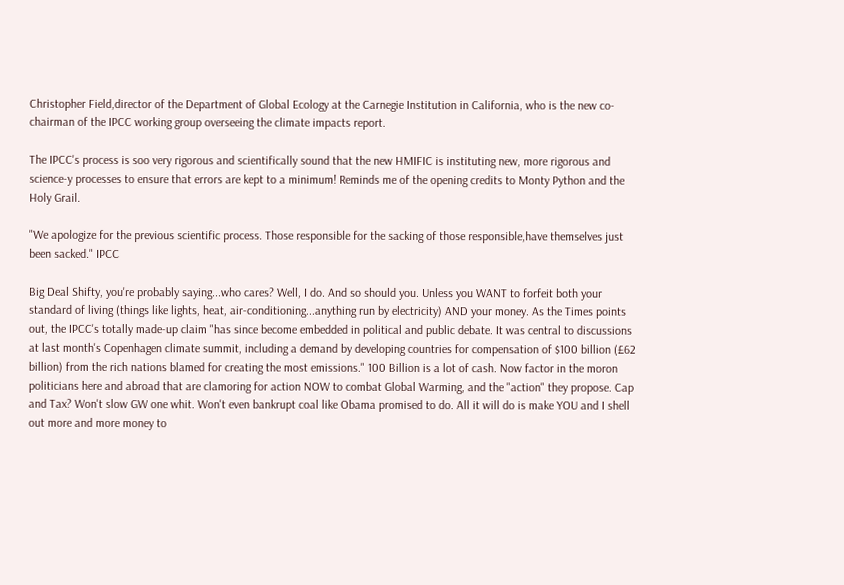Christopher Field,director of the Department of Global Ecology at the Carnegie Institution in California, who is the new co-chairman of the IPCC working group overseeing the climate impacts report.

The IPCC's process is soo very rigorous and scientifically sound that the new HMIFIC is instituting new, more rigorous and science-y processes to ensure that errors are kept to a minimum! Reminds me of the opening credits to Monty Python and the Holy Grail.

"We apologize for the previous scientific process. Those responsible for the sacking of those responsible,have themselves just been sacked." IPCC

Big Deal Shifty, you're probably saying...who cares? Well, I do. And so should you. Unless you WANT to forfeit both your standard of living (things like lights, heat, air-conditioning...anything run by electricity) AND your money. As the Times points out, the IPCC's totally made-up claim "has since become embedded in political and public debate. It was central to discussions at last month's Copenhagen climate summit, including a demand by developing countries for compensation of $100 billion (£62 billion) from the rich nations blamed for creating the most emissions." 100 Billion is a lot of cash. Now factor in the moron politicians here and abroad that are clamoring for action NOW to combat Global Warming, and the "action" they propose. Cap and Tax? Won't slow GW one whit. Won't even bankrupt coal like Obama promised to do. All it will do is make YOU and I shell out more and more money to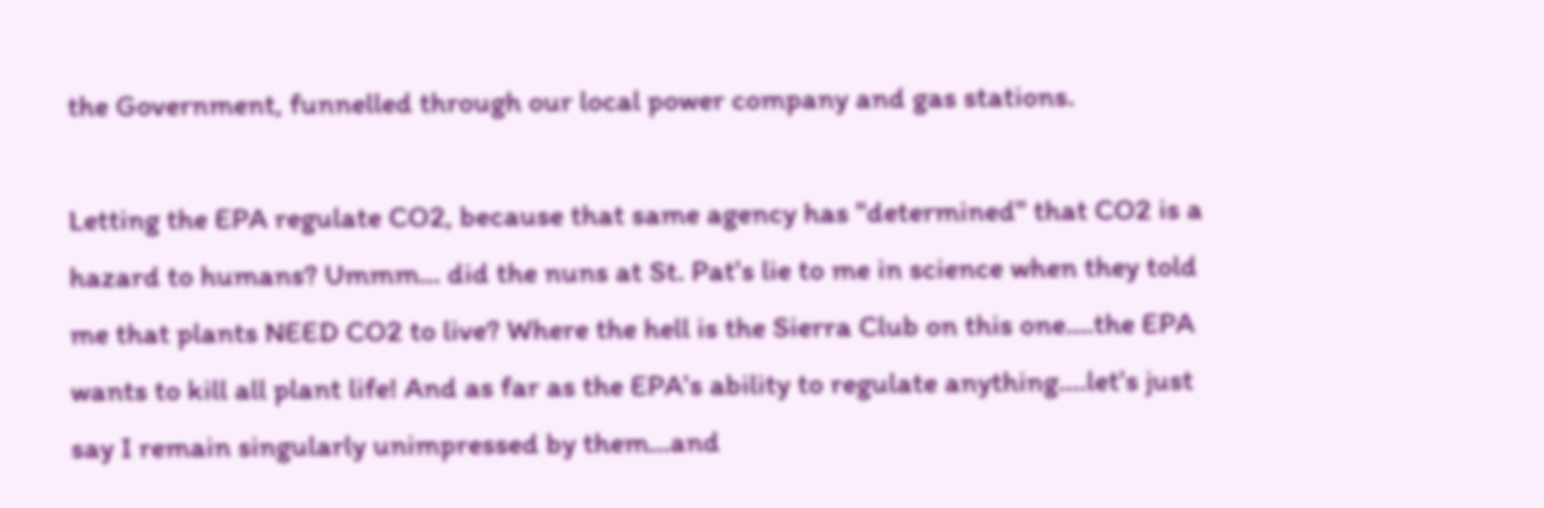the Government, funnelled through our local power company and gas stations.

Letting the EPA regulate CO2, because that same agency has "determined" that CO2 is a hazard to humans? Ummm... did the nuns at St. Pat's lie to me in science when they told me that plants NEED CO2 to live? Where the hell is the Sierra Club on this one....the EPA wants to kill all plant life! And as far as the EPA's ability to regulate anything....let's just say I remain singularly unimpressed by them...and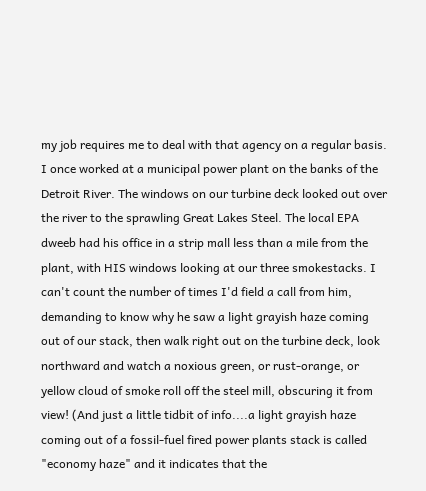my job requires me to deal with that agency on a regular basis. I once worked at a municipal power plant on the banks of the Detroit River. The windows on our turbine deck looked out over the river to the sprawling Great Lakes Steel. The local EPA dweeb had his office in a strip mall less than a mile from the plant, with HIS windows looking at our three smokestacks. I can't count the number of times I'd field a call from him, demanding to know why he saw a light grayish haze coming out of our stack, then walk right out on the turbine deck, look northward and watch a noxious green, or rust-orange, or yellow cloud of smoke roll off the steel mill, obscuring it from view! (And just a little tidbit of info....a light grayish haze coming out of a fossil-fuel fired power plants stack is called "economy haze" and it indicates that the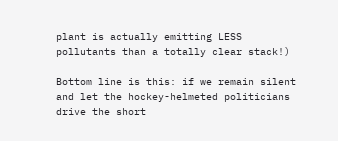plant is actually emitting LESS pollutants than a totally clear stack!)

Bottom line is this: if we remain silent and let the hockey-helmeted politicians drive the short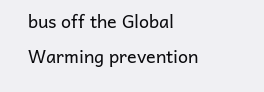bus off the Global Warming prevention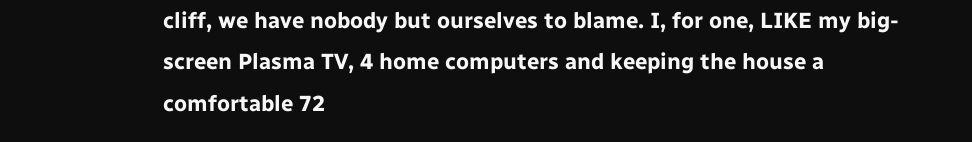cliff, we have nobody but ourselves to blame. I, for one, LIKE my big-screen Plasma TV, 4 home computers and keeping the house a comfortable 72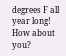degrees F all year long! How about you?